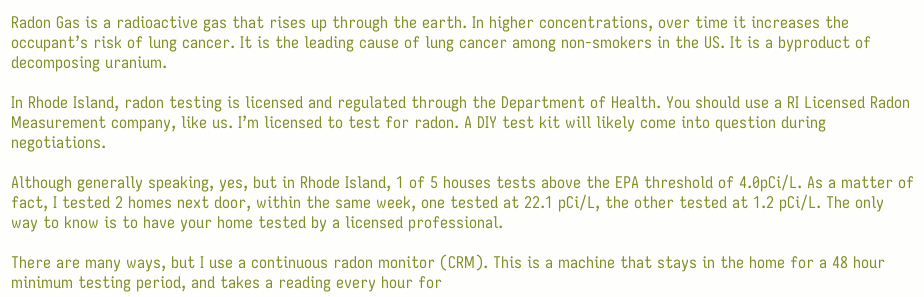Radon Gas is a radioactive gas that rises up through the earth. In higher concentrations, over time it increases the occupant’s risk of lung cancer. It is the leading cause of lung cancer among non-smokers in the US. It is a byproduct of decomposing uranium.

In Rhode Island, radon testing is licensed and regulated through the Department of Health. You should use a RI Licensed Radon Measurement company, like us. I’m licensed to test for radon. A DIY test kit will likely come into question during negotiations.

Although generally speaking, yes, but in Rhode Island, 1 of 5 houses tests above the EPA threshold of 4.0pCi/L. As a matter of fact, I tested 2 homes next door, within the same week, one tested at 22.1 pCi/L, the other tested at 1.2 pCi/L. The only way to know is to have your home tested by a licensed professional.

There are many ways, but I use a continuous radon monitor (CRM). This is a machine that stays in the home for a 48 hour minimum testing period, and takes a reading every hour for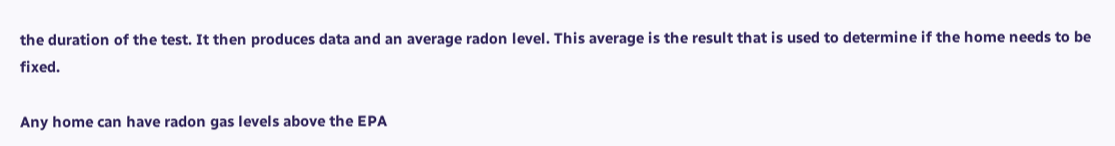the duration of the test. It then produces data and an average radon level. This average is the result that is used to determine if the home needs to be fixed.

Any home can have radon gas levels above the EPA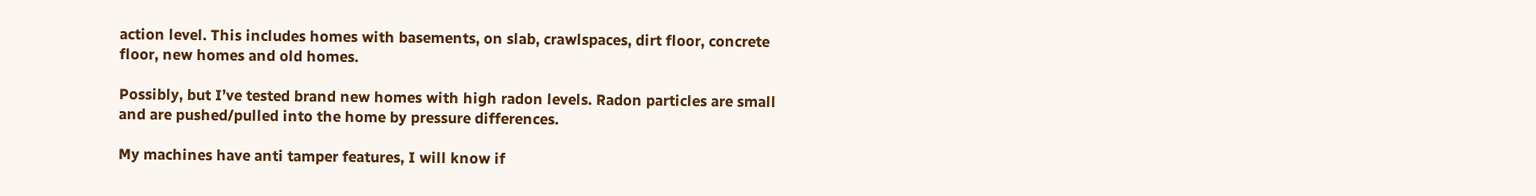action level. This includes homes with basements, on slab, crawlspaces, dirt floor, concrete floor, new homes and old homes.

Possibly, but I’ve tested brand new homes with high radon levels. Radon particles are small and are pushed/pulled into the home by pressure differences.

My machines have anti tamper features, I will know if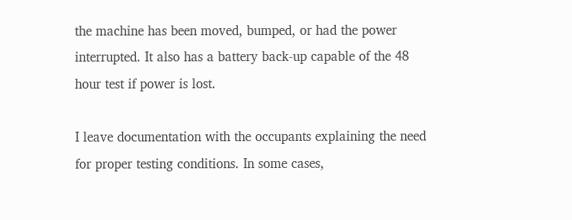the machine has been moved, bumped, or had the power interrupted. It also has a battery back-up capable of the 48 hour test if power is lost.

I leave documentation with the occupants explaining the need for proper testing conditions. In some cases,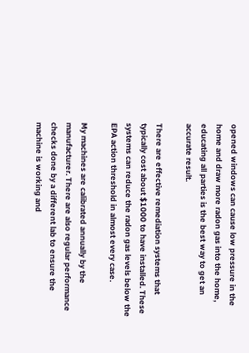opened windows can cause low pressure in the home and draw more radon gas into the home, educating all parties is the best way to get an accurate result.

There are effective remediation systems that typically cost about $1000 to have installed. These systems can reduce the radon gas levels below the EPA action threshold in almost every case.

My machines are calibrated annually by the manufacturer. There are also regular performance checks done by a different lab to ensure the machine is working and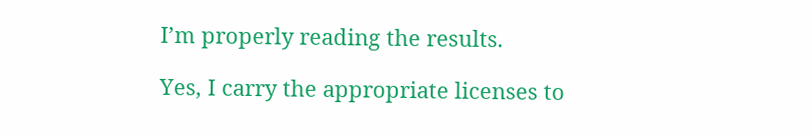I’m properly reading the results.

Yes, I carry the appropriate licenses to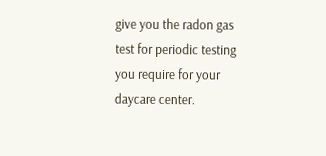give you the radon gas test for periodic testing you require for your daycare center.